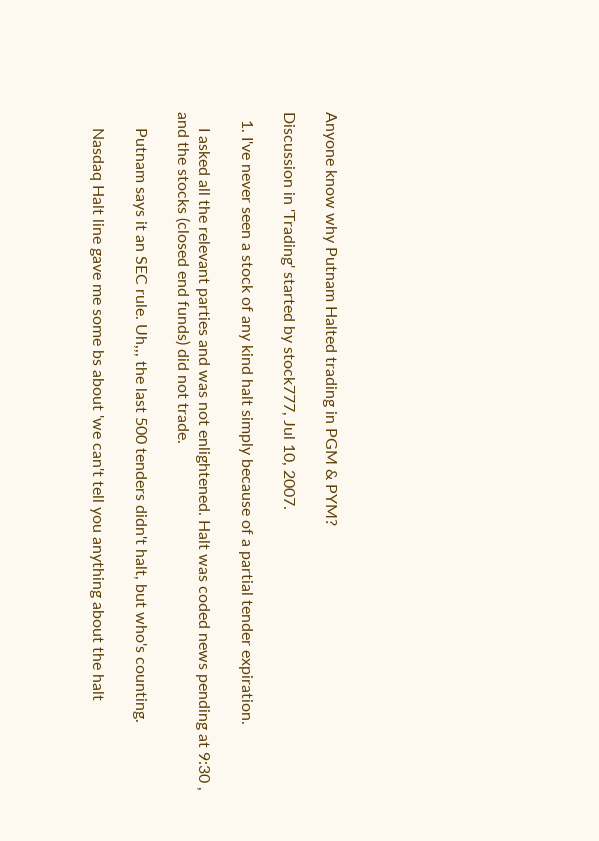Anyone know why Putnam Halted trading in PGM & PYM?

Discussion in 'Trading' started by stock777, Jul 10, 2007.

  1. I've never seen a stock of any kind halt simply because of a partial tender expiration.

    I asked all the relevant parties and was not enlightened. Halt was coded news pending at 9:30 , and the stocks (closed end funds) did not trade.

    Putnam says it an SEC rule. Uh,,, the last 500 tenders didn't halt, but who's counting.

    Nasdaq Halt line gave me some bs about 'we can't tell you anything about the halt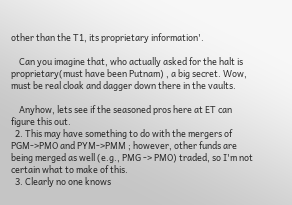other than the T1, its proprietary information'.

    Can you imagine that, who actually asked for the halt is proprietary(must have been Putnam) , a big secret. Wow, must be real cloak and dagger down there in the vaults.

    Anyhow, lets see if the seasoned pros here at ET can figure this out.
  2. This may have something to do with the mergers of PGM->PMO and PYM->PMM ; however, other funds are being merged as well (e.g., PMG -> PMO) traded, so I'm not certain what to make of this.
  3. Clearly no one knows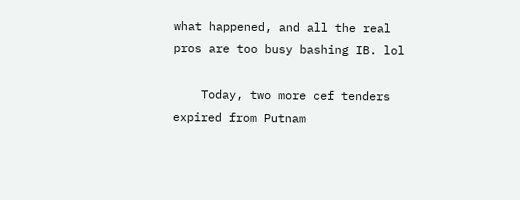what happened, and all the real pros are too busy bashing IB. lol

    Today, two more cef tenders expired from Putnam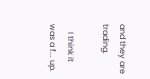and they are trading.

    I think it was a f... up.